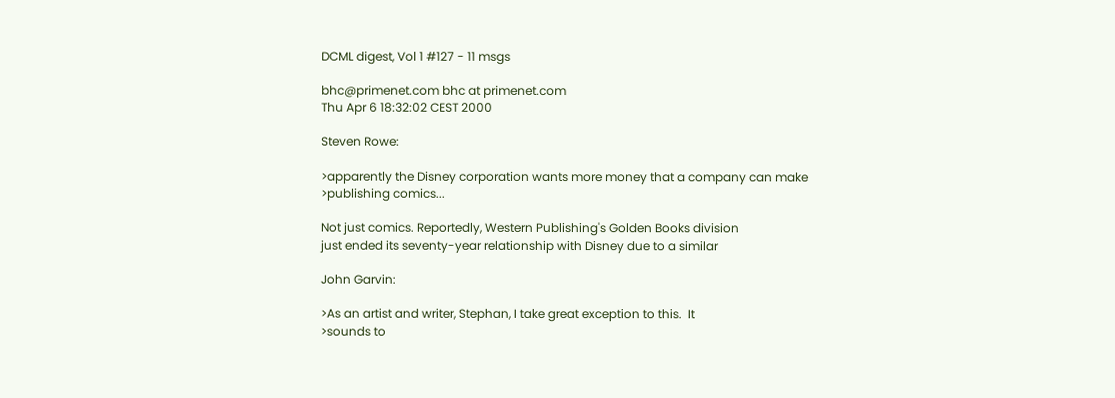DCML digest, Vol 1 #127 - 11 msgs

bhc@primenet.com bhc at primenet.com
Thu Apr 6 18:32:02 CEST 2000

Steven Rowe:

>apparently the Disney corporation wants more money that a company can make
>publishing comics...

Not just comics. Reportedly, Western Publishing's Golden Books division
just ended its seventy-year relationship with Disney due to a similar

John Garvin:

>As an artist and writer, Stephan, I take great exception to this.  It
>sounds to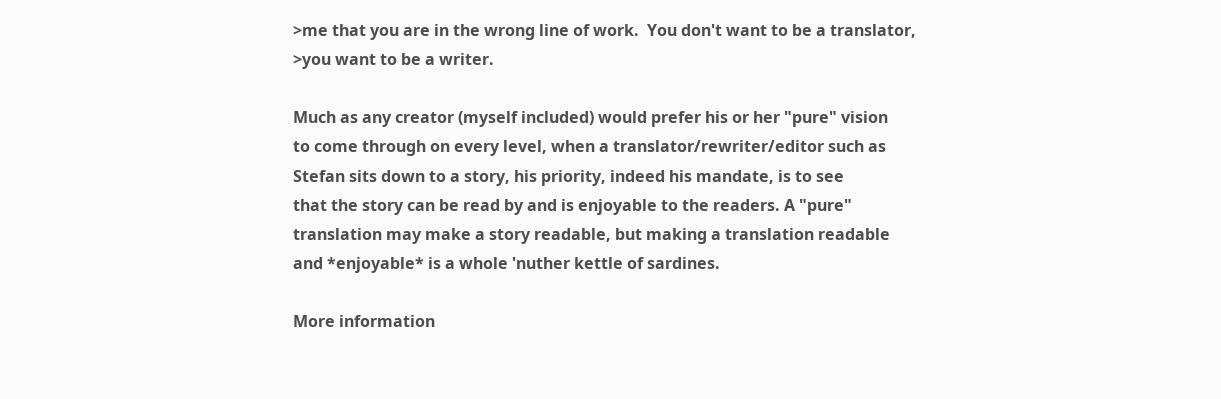>me that you are in the wrong line of work.  You don't want to be a translator,
>you want to be a writer.

Much as any creator (myself included) would prefer his or her "pure" vision
to come through on every level, when a translator/rewriter/editor such as
Stefan sits down to a story, his priority, indeed his mandate, is to see
that the story can be read by and is enjoyable to the readers. A "pure"
translation may make a story readable, but making a translation readable
and *enjoyable* is a whole 'nuther kettle of sardines.

More information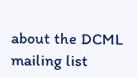about the DCML mailing list